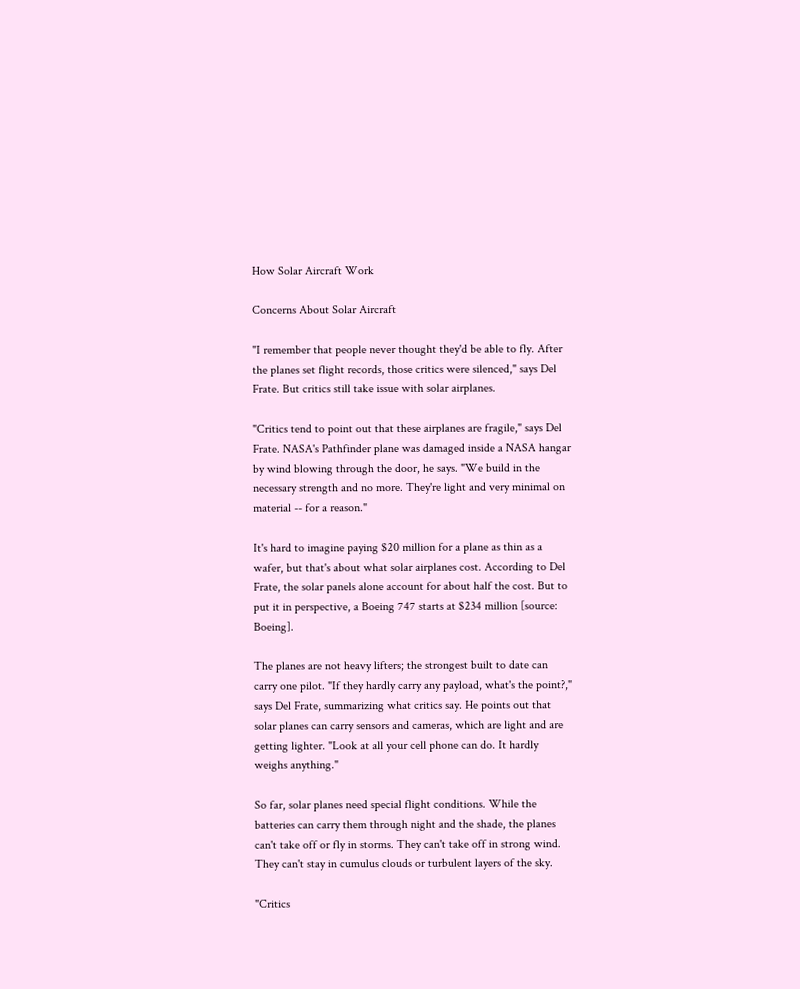How Solar Aircraft Work

Concerns About Solar Aircraft

"I remember that people never thought they'd be able to fly. After the planes set flight records, those critics were silenced," says Del Frate. But critics still take issue with solar airplanes.

"Critics tend to point out that these airplanes are fragile," says Del Frate. NASA's Pathfinder plane was damaged inside a NASA hangar by wind blowing through the door, he says. "We build in the necessary strength and no more. They're light and very minimal on material -- for a reason."

It's hard to imagine paying $20 million for a plane as thin as a wafer, but that's about what solar airplanes cost. According to Del Frate, the solar panels alone account for about half the cost. But to put it in perspective, a Boeing 747 starts at $234 million [source: Boeing].

The planes are not heavy lifters; the strongest built to date can carry one pilot. "If they hardly carry any payload, what's the point?," says Del Frate, summarizing what critics say. He points out that solar planes can carry sensors and cameras, which are light and are getting lighter. "Look at all your cell phone can do. It hardly weighs anything."

So far, solar planes need special flight conditions. While the batteries can carry them through night and the shade, the planes can't take off or fly in storms. They can't take off in strong wind. They can't stay in cumulus clouds or turbulent layers of the sky.

"Critics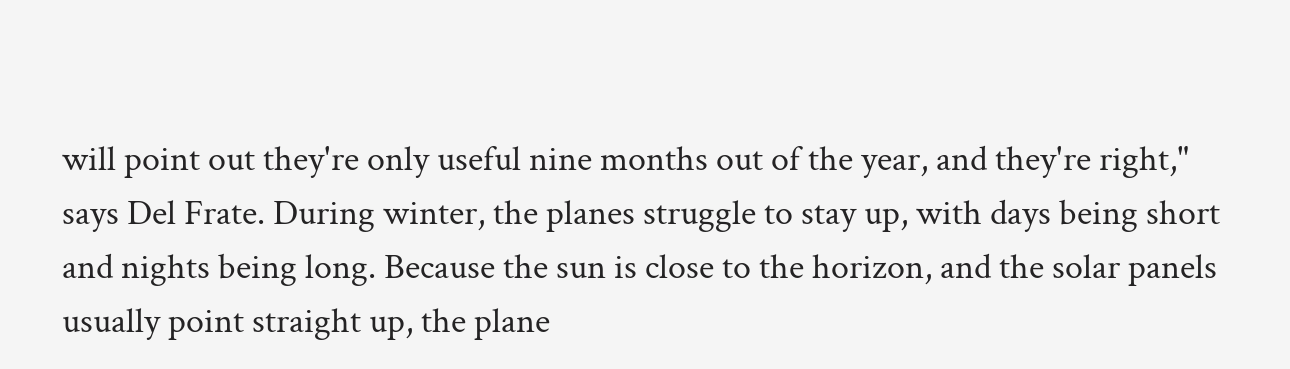will point out they're only useful nine months out of the year, and they're right," says Del Frate. During winter, the planes struggle to stay up, with days being short and nights being long. Because the sun is close to the horizon, and the solar panels usually point straight up, the plane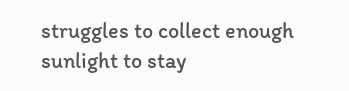struggles to collect enough sunlight to stay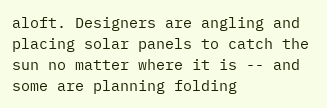aloft. Designers are angling and placing solar panels to catch the sun no matter where it is -- and some are planning folding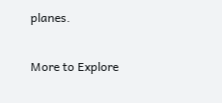planes.

More to Explore